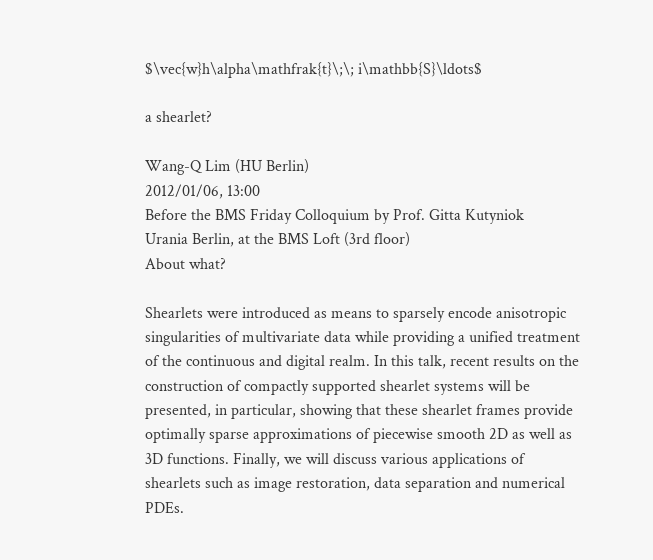$\vec{w}h\alpha\mathfrak{t}\;\; i\mathbb{S}\ldots$

a shearlet?

Wang-Q Lim (HU Berlin)
2012/01/06, 13:00
Before the BMS Friday Colloquium by Prof. Gitta Kutyniok
Urania Berlin, at the BMS Loft (3rd floor)
About what?

Shearlets were introduced as means to sparsely encode anisotropic singularities of multivariate data while providing a unified treatment of the continuous and digital realm. In this talk, recent results on the construction of compactly supported shearlet systems will be presented, in particular, showing that these shearlet frames provide optimally sparse approximations of piecewise smooth 2D as well as 3D functions. Finally, we will discuss various applications of shearlets such as image restoration, data separation and numerical PDEs.